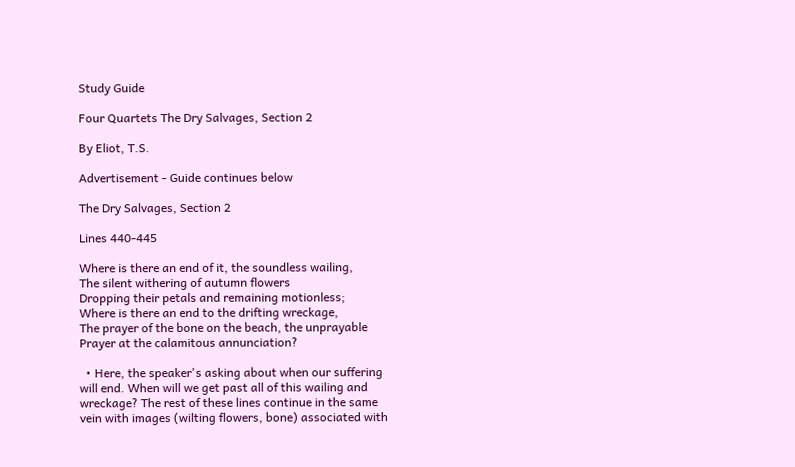Study Guide

Four Quartets The Dry Salvages, Section 2

By Eliot, T.S.

Advertisement - Guide continues below

The Dry Salvages, Section 2

Lines 440-445

Where is there an end of it, the soundless wailing,
The silent withering of autumn flowers
Dropping their petals and remaining motionless;
Where is there an end to the drifting wreckage,
The prayer of the bone on the beach, the unprayable
Prayer at the calamitous annunciation?

  • Here, the speaker's asking about when our suffering will end. When will we get past all of this wailing and wreckage? The rest of these lines continue in the same vein with images (wilting flowers, bone) associated with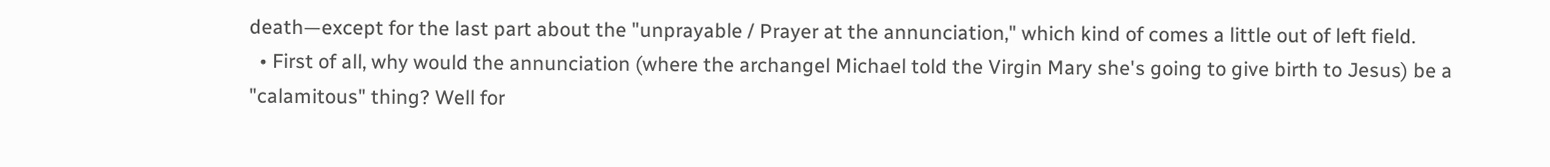death—except for the last part about the "unprayable / Prayer at the annunciation," which kind of comes a little out of left field.
  • First of all, why would the annunciation (where the archangel Michael told the Virgin Mary she's going to give birth to Jesus) be a "calamitous" thing? Well for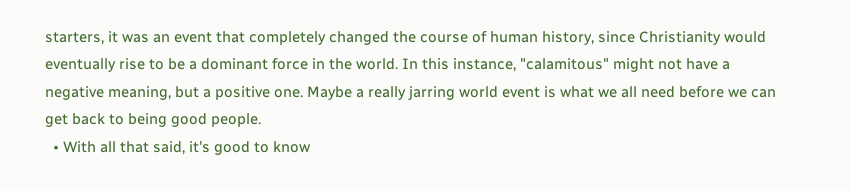starters, it was an event that completely changed the course of human history, since Christianity would eventually rise to be a dominant force in the world. In this instance, "calamitous" might not have a negative meaning, but a positive one. Maybe a really jarring world event is what we all need before we can get back to being good people.
  • With all that said, it's good to know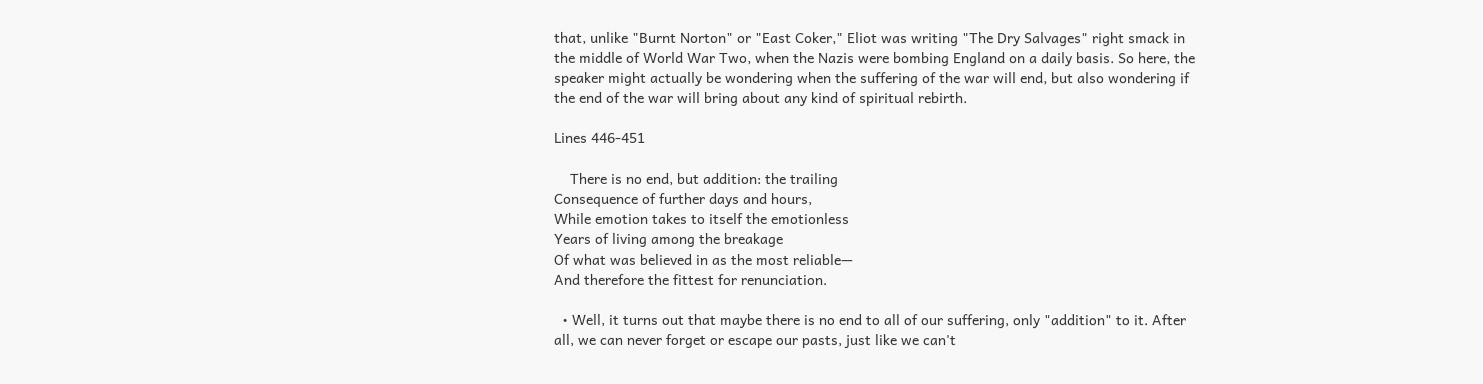that, unlike "Burnt Norton" or "East Coker," Eliot was writing "The Dry Salvages" right smack in the middle of World War Two, when the Nazis were bombing England on a daily basis. So here, the speaker might actually be wondering when the suffering of the war will end, but also wondering if the end of the war will bring about any kind of spiritual rebirth.

Lines 446-451

    There is no end, but addition: the trailing
Consequence of further days and hours,
While emotion takes to itself the emotionless
Years of living among the breakage
Of what was believed in as the most reliable—
And therefore the fittest for renunciation.

  • Well, it turns out that maybe there is no end to all of our suffering, only "addition" to it. After all, we can never forget or escape our pasts, just like we can't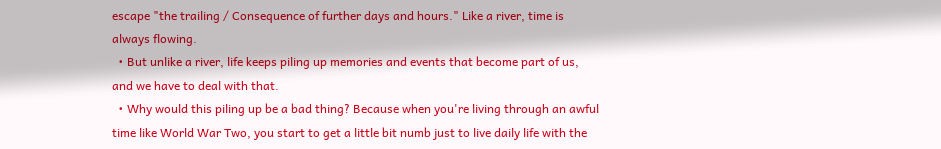escape "the trailing / Consequence of further days and hours." Like a river, time is always flowing.
  • But unlike a river, life keeps piling up memories and events that become part of us, and we have to deal with that.
  • Why would this piling up be a bad thing? Because when you're living through an awful time like World War Two, you start to get a little bit numb just to live daily life with the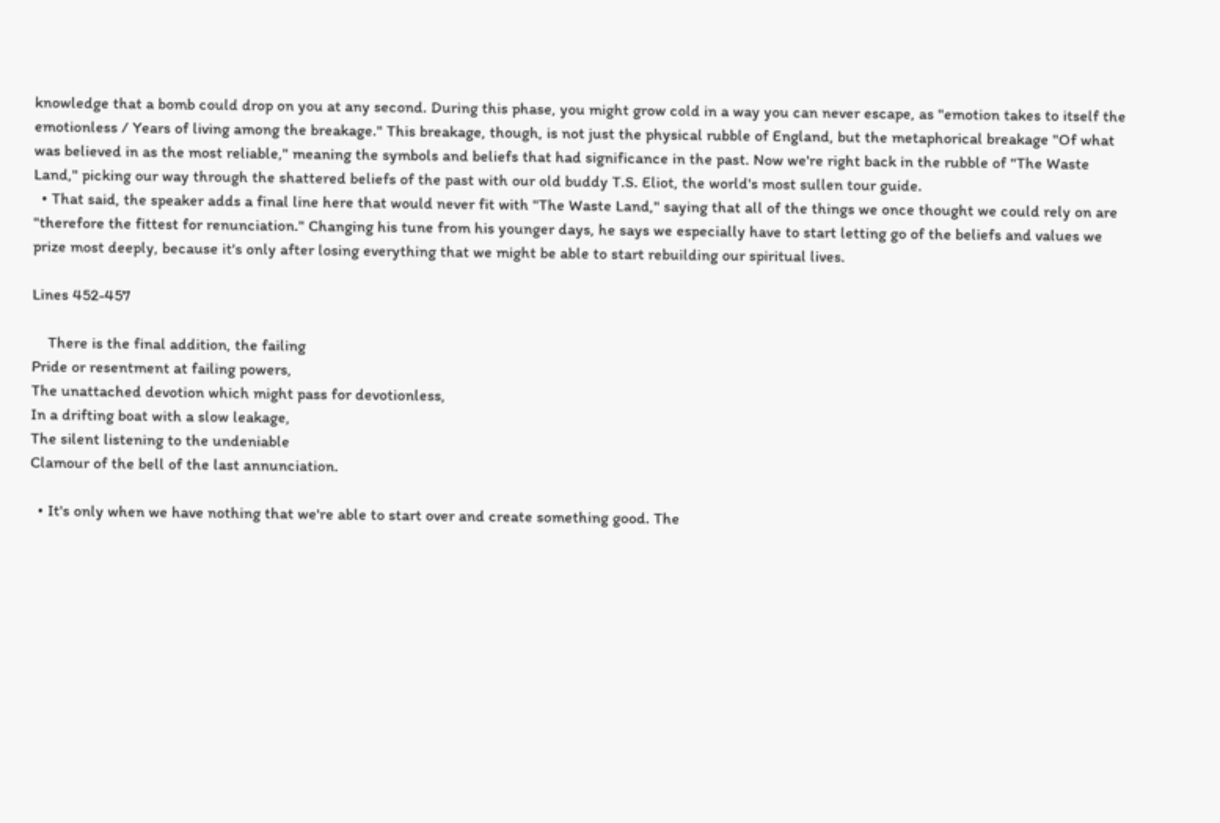knowledge that a bomb could drop on you at any second. During this phase, you might grow cold in a way you can never escape, as "emotion takes to itself the emotionless / Years of living among the breakage." This breakage, though, is not just the physical rubble of England, but the metaphorical breakage "Of what was believed in as the most reliable," meaning the symbols and beliefs that had significance in the past. Now we're right back in the rubble of "The Waste Land," picking our way through the shattered beliefs of the past with our old buddy T.S. Eliot, the world's most sullen tour guide.
  • That said, the speaker adds a final line here that would never fit with "The Waste Land," saying that all of the things we once thought we could rely on are "therefore the fittest for renunciation." Changing his tune from his younger days, he says we especially have to start letting go of the beliefs and values we prize most deeply, because it's only after losing everything that we might be able to start rebuilding our spiritual lives.

Lines 452-457

    There is the final addition, the failing
Pride or resentment at failing powers,
The unattached devotion which might pass for devotionless,
In a drifting boat with a slow leakage,
The silent listening to the undeniable
Clamour of the bell of the last annunciation.

  • It's only when we have nothing that we're able to start over and create something good. The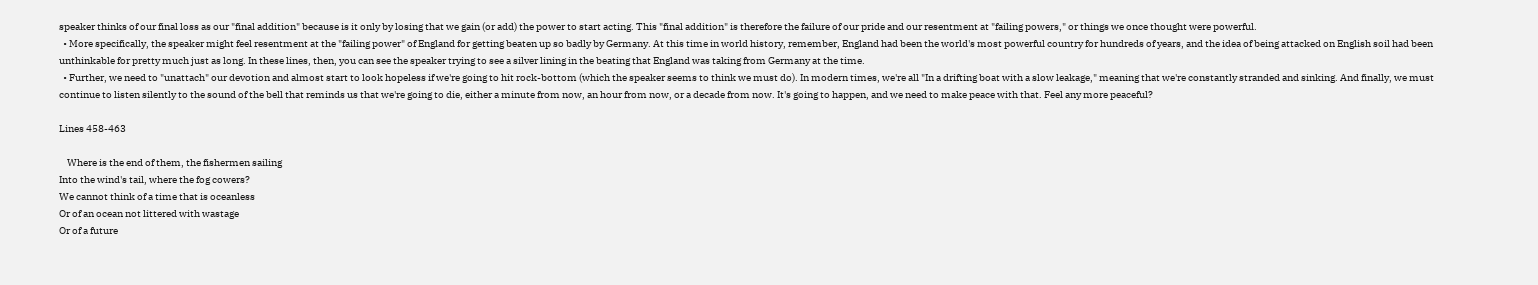speaker thinks of our final loss as our "final addition" because is it only by losing that we gain (or add) the power to start acting. This "final addition" is therefore the failure of our pride and our resentment at "failing powers," or things we once thought were powerful.
  • More specifically, the speaker might feel resentment at the "failing power" of England for getting beaten up so badly by Germany. At this time in world history, remember, England had been the world's most powerful country for hundreds of years, and the idea of being attacked on English soil had been unthinkable for pretty much just as long. In these lines, then, you can see the speaker trying to see a silver lining in the beating that England was taking from Germany at the time.
  • Further, we need to "unattach" our devotion and almost start to look hopeless if we're going to hit rock-bottom (which the speaker seems to think we must do). In modern times, we're all "In a drifting boat with a slow leakage," meaning that we're constantly stranded and sinking. And finally, we must continue to listen silently to the sound of the bell that reminds us that we're going to die, either a minute from now, an hour from now, or a decade from now. It's going to happen, and we need to make peace with that. Feel any more peaceful?

Lines 458-463

    Where is the end of them, the fishermen sailing
Into the wind's tail, where the fog cowers?
We cannot think of a time that is oceanless
Or of an ocean not littered with wastage
Or of a future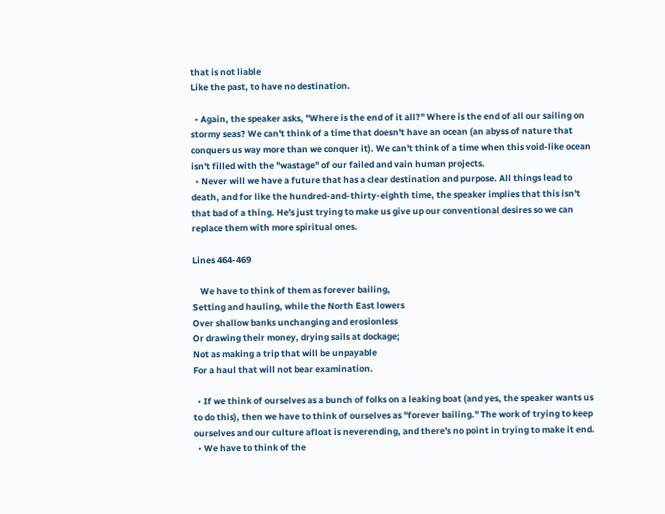that is not liable
Like the past, to have no destination.

  • Again, the speaker asks, "Where is the end of it all?" Where is the end of all our sailing on stormy seas? We can't think of a time that doesn't have an ocean (an abyss of nature that conquers us way more than we conquer it). We can't think of a time when this void-like ocean isn't filled with the "wastage" of our failed and vain human projects.
  • Never will we have a future that has a clear destination and purpose. All things lead to death, and for like the hundred-and-thirty-eighth time, the speaker implies that this isn't that bad of a thing. He's just trying to make us give up our conventional desires so we can replace them with more spiritual ones.

Lines 464-469

    We have to think of them as forever bailing,
Setting and hauling, while the North East lowers
Over shallow banks unchanging and erosionless
Or drawing their money, drying sails at dockage;
Not as making a trip that will be unpayable
For a haul that will not bear examination.

  • If we think of ourselves as a bunch of folks on a leaking boat (and yes, the speaker wants us to do this), then we have to think of ourselves as "forever bailing." The work of trying to keep ourselves and our culture afloat is neverending, and there's no point in trying to make it end.
  • We have to think of the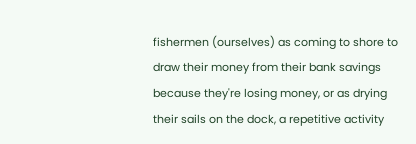fishermen (ourselves) as coming to shore to draw their money from their bank savings because they're losing money, or as drying their sails on the dock, a repetitive activity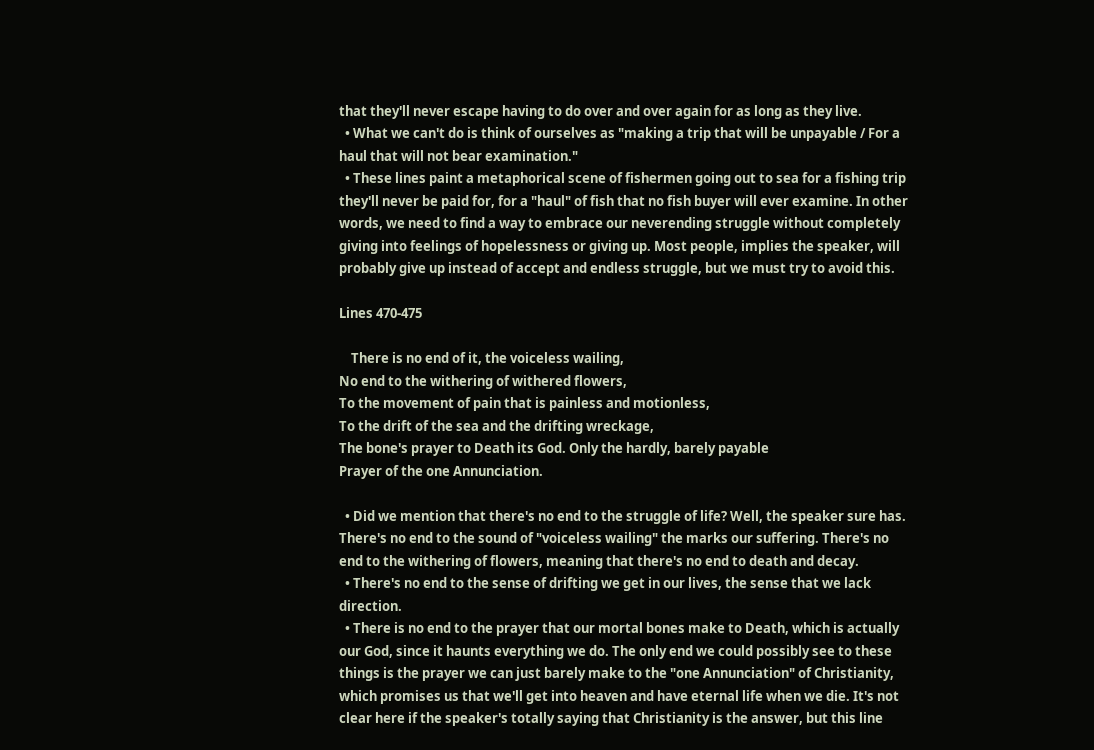that they'll never escape having to do over and over again for as long as they live.
  • What we can't do is think of ourselves as "making a trip that will be unpayable / For a haul that will not bear examination."
  • These lines paint a metaphorical scene of fishermen going out to sea for a fishing trip they'll never be paid for, for a "haul" of fish that no fish buyer will ever examine. In other words, we need to find a way to embrace our neverending struggle without completely giving into feelings of hopelessness or giving up. Most people, implies the speaker, will probably give up instead of accept and endless struggle, but we must try to avoid this.

Lines 470-475

    There is no end of it, the voiceless wailing,
No end to the withering of withered flowers,
To the movement of pain that is painless and motionless,
To the drift of the sea and the drifting wreckage,
The bone's prayer to Death its God. Only the hardly, barely payable
Prayer of the one Annunciation.

  • Did we mention that there's no end to the struggle of life? Well, the speaker sure has. There's no end to the sound of "voiceless wailing" the marks our suffering. There's no end to the withering of flowers, meaning that there's no end to death and decay.
  • There's no end to the sense of drifting we get in our lives, the sense that we lack direction.
  • There is no end to the prayer that our mortal bones make to Death, which is actually our God, since it haunts everything we do. The only end we could possibly see to these things is the prayer we can just barely make to the "one Annunciation" of Christianity, which promises us that we'll get into heaven and have eternal life when we die. It's not clear here if the speaker's totally saying that Christianity is the answer, but this line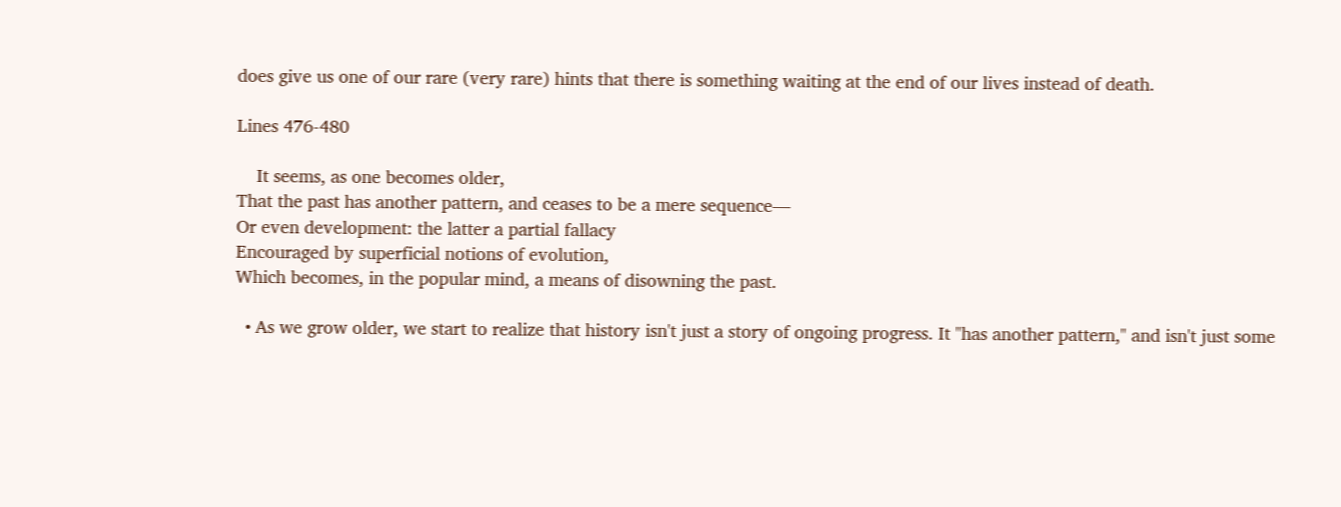does give us one of our rare (very rare) hints that there is something waiting at the end of our lives instead of death.

Lines 476-480

    It seems, as one becomes older,
That the past has another pattern, and ceases to be a mere sequence—
Or even development: the latter a partial fallacy
Encouraged by superficial notions of evolution,
Which becomes, in the popular mind, a means of disowning the past.

  • As we grow older, we start to realize that history isn't just a story of ongoing progress. It "has another pattern," and isn't just some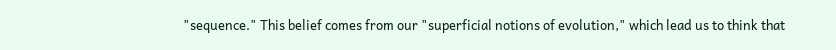"sequence." This belief comes from our "superficial notions of evolution," which lead us to think that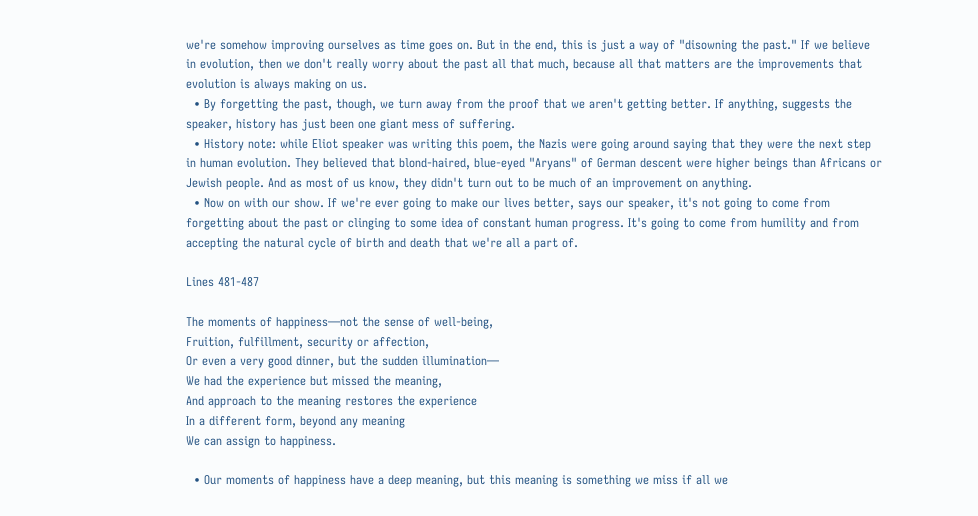we're somehow improving ourselves as time goes on. But in the end, this is just a way of "disowning the past." If we believe in evolution, then we don't really worry about the past all that much, because all that matters are the improvements that evolution is always making on us.
  • By forgetting the past, though, we turn away from the proof that we aren't getting better. If anything, suggests the speaker, history has just been one giant mess of suffering.
  • History note: while Eliot speaker was writing this poem, the Nazis were going around saying that they were the next step in human evolution. They believed that blond-haired, blue-eyed "Aryans" of German descent were higher beings than Africans or Jewish people. And as most of us know, they didn't turn out to be much of an improvement on anything.
  • Now on with our show. If we're ever going to make our lives better, says our speaker, it's not going to come from forgetting about the past or clinging to some idea of constant human progress. It's going to come from humility and from accepting the natural cycle of birth and death that we're all a part of.

Lines 481-487

The moments of happiness—not the sense of well-being,
Fruition, fulfillment, security or affection,
Or even a very good dinner, but the sudden illumination—
We had the experience but missed the meaning,
And approach to the meaning restores the experience
In a different form, beyond any meaning
We can assign to happiness.

  • Our moments of happiness have a deep meaning, but this meaning is something we miss if all we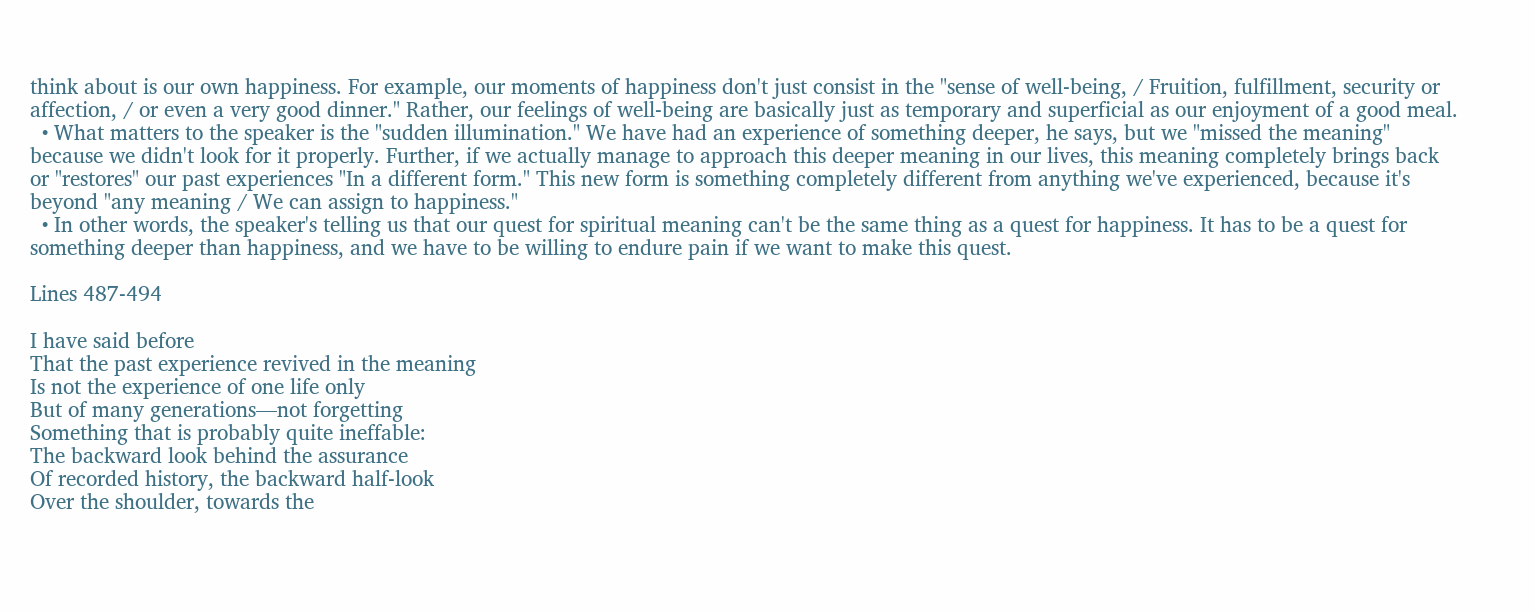think about is our own happiness. For example, our moments of happiness don't just consist in the "sense of well-being, / Fruition, fulfillment, security or affection, / or even a very good dinner." Rather, our feelings of well-being are basically just as temporary and superficial as our enjoyment of a good meal.
  • What matters to the speaker is the "sudden illumination." We have had an experience of something deeper, he says, but we "missed the meaning" because we didn't look for it properly. Further, if we actually manage to approach this deeper meaning in our lives, this meaning completely brings back or "restores" our past experiences "In a different form." This new form is something completely different from anything we've experienced, because it's beyond "any meaning / We can assign to happiness."
  • In other words, the speaker's telling us that our quest for spiritual meaning can't be the same thing as a quest for happiness. It has to be a quest for something deeper than happiness, and we have to be willing to endure pain if we want to make this quest.

Lines 487-494

I have said before
That the past experience revived in the meaning
Is not the experience of one life only
But of many generations—not forgetting
Something that is probably quite ineffable:
The backward look behind the assurance
Of recorded history, the backward half-look
Over the shoulder, towards the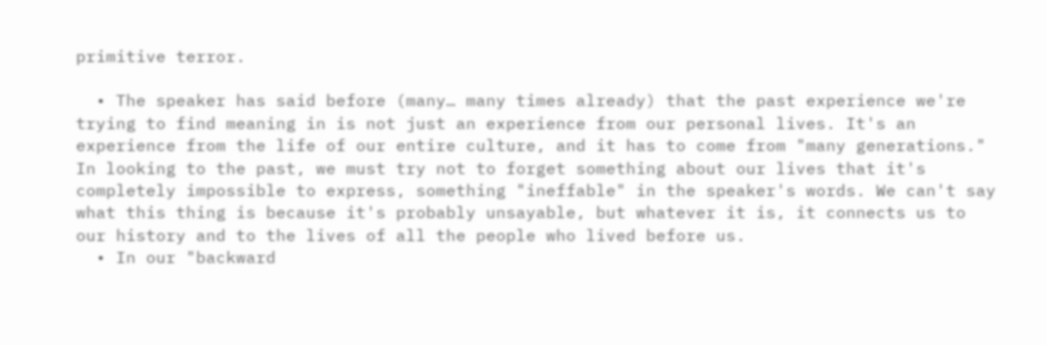primitive terror.

  • The speaker has said before (many… many times already) that the past experience we're trying to find meaning in is not just an experience from our personal lives. It's an experience from the life of our entire culture, and it has to come from "many generations." In looking to the past, we must try not to forget something about our lives that it's completely impossible to express, something "ineffable" in the speaker's words. We can't say what this thing is because it's probably unsayable, but whatever it is, it connects us to our history and to the lives of all the people who lived before us.
  • In our "backward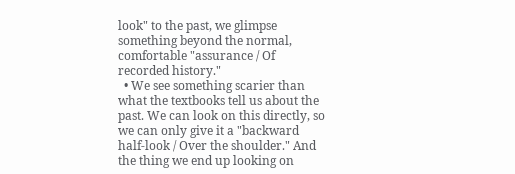look" to the past, we glimpse something beyond the normal, comfortable "assurance / Of recorded history."
  • We see something scarier than what the textbooks tell us about the past. We can look on this directly, so we can only give it a "backward half-look / Over the shoulder." And the thing we end up looking on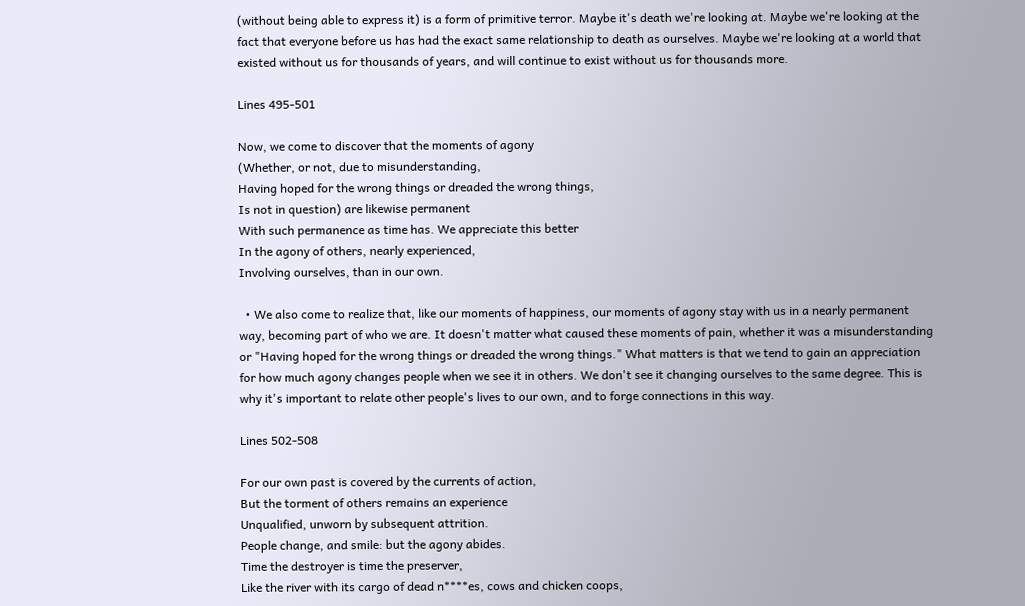(without being able to express it) is a form of primitive terror. Maybe it's death we're looking at. Maybe we're looking at the fact that everyone before us has had the exact same relationship to death as ourselves. Maybe we're looking at a world that existed without us for thousands of years, and will continue to exist without us for thousands more.

Lines 495-501

Now, we come to discover that the moments of agony
(Whether, or not, due to misunderstanding,
Having hoped for the wrong things or dreaded the wrong things,
Is not in question) are likewise permanent
With such permanence as time has. We appreciate this better
In the agony of others, nearly experienced,
Involving ourselves, than in our own.

  • We also come to realize that, like our moments of happiness, our moments of agony stay with us in a nearly permanent way, becoming part of who we are. It doesn't matter what caused these moments of pain, whether it was a misunderstanding or "Having hoped for the wrong things or dreaded the wrong things." What matters is that we tend to gain an appreciation for how much agony changes people when we see it in others. We don't see it changing ourselves to the same degree. This is why it's important to relate other people's lives to our own, and to forge connections in this way.

Lines 502-508

For our own past is covered by the currents of action,
But the torment of others remains an experience
Unqualified, unworn by subsequent attrition.
People change, and smile: but the agony abides.
Time the destroyer is time the preserver,
Like the river with its cargo of dead n****es, cows and chicken coops,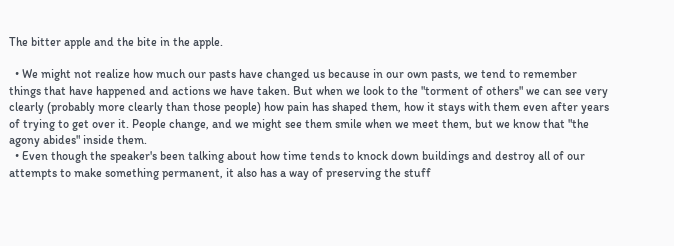The bitter apple and the bite in the apple.

  • We might not realize how much our pasts have changed us because in our own pasts, we tend to remember things that have happened and actions we have taken. But when we look to the "torment of others" we can see very clearly (probably more clearly than those people) how pain has shaped them, how it stays with them even after years of trying to get over it. People change, and we might see them smile when we meet them, but we know that "the agony abides" inside them.
  • Even though the speaker's been talking about how time tends to knock down buildings and destroy all of our attempts to make something permanent, it also has a way of preserving the stuff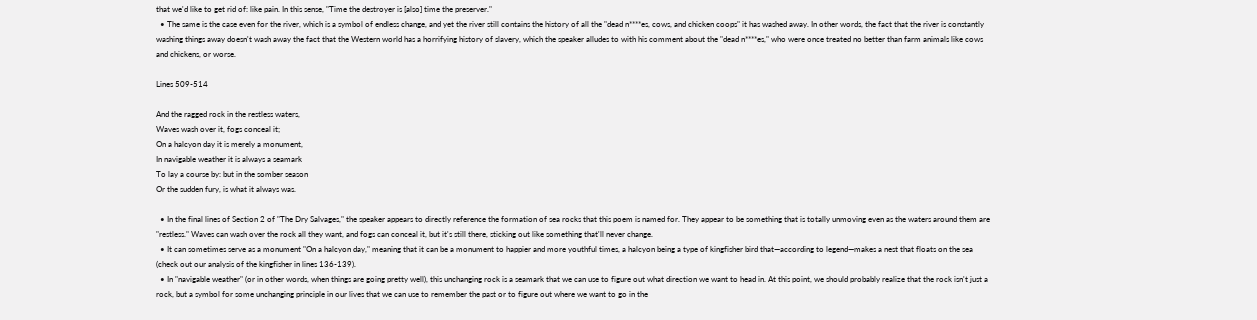that we'd like to get rid of: like pain. In this sense, "Time the destroyer is [also] time the preserver."
  • The same is the case even for the river, which is a symbol of endless change, and yet the river still contains the history of all the "dead n****es, cows, and chicken coops" it has washed away. In other words, the fact that the river is constantly washing things away doesn't wash away the fact that the Western world has a horrifying history of slavery, which the speaker alludes to with his comment about the "dead n****es," who were once treated no better than farm animals like cows and chickens, or worse.

Lines 509-514

And the ragged rock in the restless waters,
Waves wash over it, fogs conceal it;
On a halcyon day it is merely a monument,
In navigable weather it is always a seamark
To lay a course by: but in the somber season
Or the sudden fury, is what it always was.

  • In the final lines of Section 2 of "The Dry Salvages," the speaker appears to directly reference the formation of sea rocks that this poem is named for. They appear to be something that is totally unmoving even as the waters around them are "restless." Waves can wash over the rock all they want, and fogs can conceal it, but it's still there, sticking out like something that'll never change.
  • It can sometimes serve as a monument "On a halcyon day," meaning that it can be a monument to happier and more youthful times, a halcyon being a type of kingfisher bird that—according to legend—makes a nest that floats on the sea (check out our analysis of the kingfisher in lines 136-139).
  • In "navigable weather" (or in other words, when things are going pretty well), this unchanging rock is a seamark that we can use to figure out what direction we want to head in. At this point, we should probably realize that the rock isn't just a rock, but a symbol for some unchanging principle in our lives that we can use to remember the past or to figure out where we want to go in the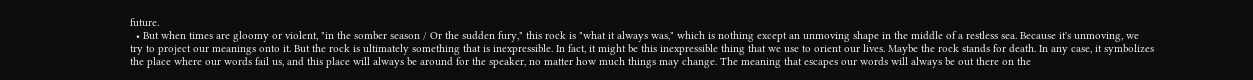future.
  • But when times are gloomy or violent, "in the somber season / Or the sudden fury," this rock is "what it always was," which is nothing except an unmoving shape in the middle of a restless sea. Because it's unmoving, we try to project our meanings onto it. But the rock is ultimately something that is inexpressible. In fact, it might be this inexpressible thing that we use to orient our lives. Maybe the rock stands for death. In any case, it symbolizes the place where our words fail us, and this place will always be around for the speaker, no matter how much things may change. The meaning that escapes our words will always be out there on the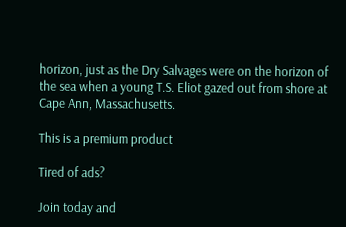horizon, just as the Dry Salvages were on the horizon of the sea when a young T.S. Eliot gazed out from shore at Cape Ann, Massachusetts.

This is a premium product

Tired of ads?

Join today and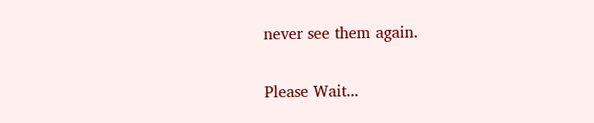never see them again.

Please Wait...